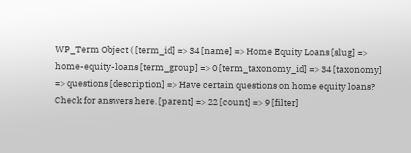WP_Term Object ( [term_id] => 34 [name] => Home Equity Loans [slug] => home-equity-loans [term_group] => 0 [term_taxonomy_id] => 34 [taxonomy] => questions [description] => Have certain questions on home equity loans? Check for answers here. [parent] => 22 [count] => 9 [filter]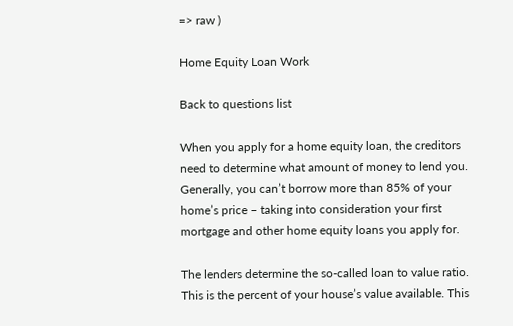=> raw )

Home Equity Loan Work

Back to questions list

When you apply for a home equity loan, the creditors need to determine what amount of money to lend you. Generally, you can’t borrow more than 85% of your home’s price – taking into consideration your first mortgage and other home equity loans you apply for.

The lenders determine the so-called loan to value ratio. This is the percent of your house’s value available. This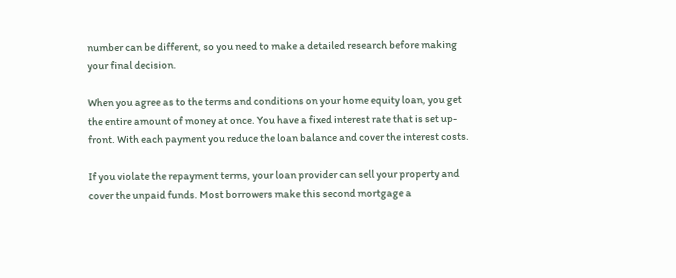number can be different, so you need to make a detailed research before making your final decision.

When you agree as to the terms and conditions on your home equity loan, you get the entire amount of money at once. You have a fixed interest rate that is set up-front. With each payment you reduce the loan balance and cover the interest costs.

If you violate the repayment terms, your loan provider can sell your property and cover the unpaid funds. Most borrowers make this second mortgage a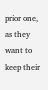prior one, as they want to keep their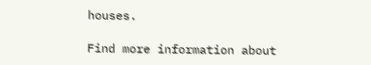houses.

Find more information about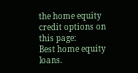the home equity credit options on this page:
Best home equity loans.